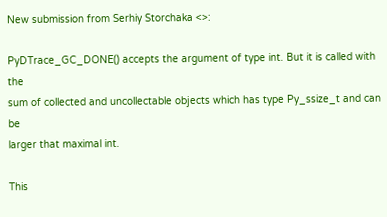New submission from Serhiy Storchaka <>:

PyDTrace_GC_DONE() accepts the argument of type int. But it is called with the
sum of collected and uncollectable objects which has type Py_ssize_t and can be
larger that maximal int.

This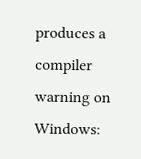produces a compiler warning on Windows: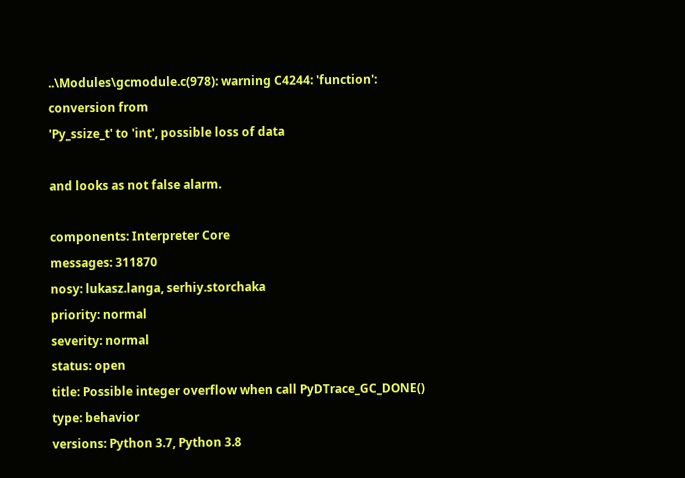..\Modules\gcmodule.c(978): warning C4244: 'function': conversion from
'Py_ssize_t' to 'int', possible loss of data

and looks as not false alarm.

components: Interpreter Core
messages: 311870
nosy: lukasz.langa, serhiy.storchaka
priority: normal
severity: normal
status: open
title: Possible integer overflow when call PyDTrace_GC_DONE()
type: behavior
versions: Python 3.7, Python 3.8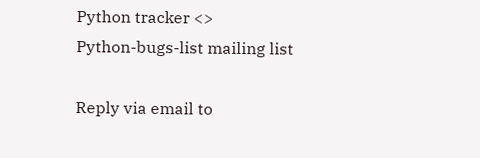Python tracker <>
Python-bugs-list mailing list

Reply via email to